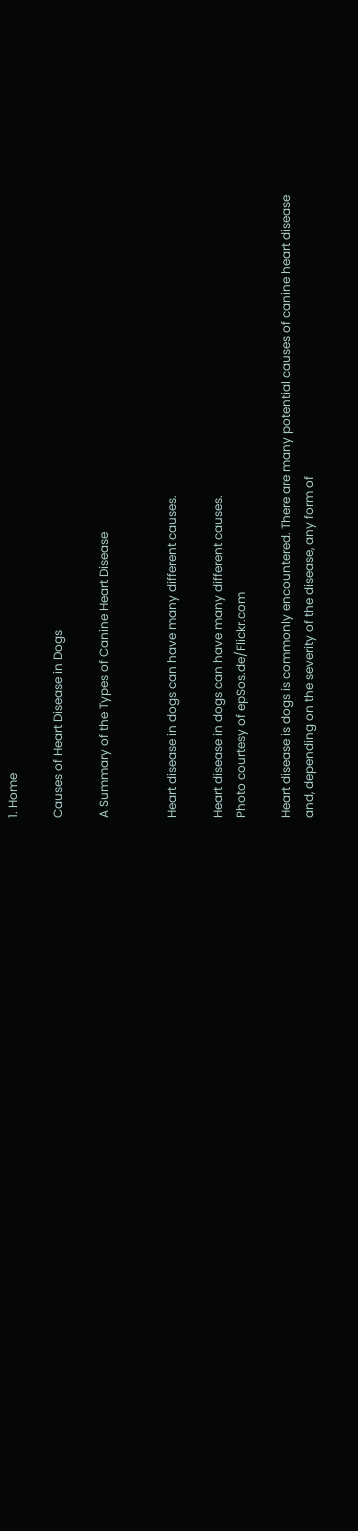1. Home

Causes of Heart Disease in Dogs

A Summary of the Types of Canine Heart Disease


Heart disease in dogs can have many different causes.

Heart disease in dogs can have many different causes.
Photo courtesy of epSos.de/Flickr.com

Heart disease is dogs is commonly encountered. There are many potential causes of canine heart disease and, depending on the severity of the disease, any form of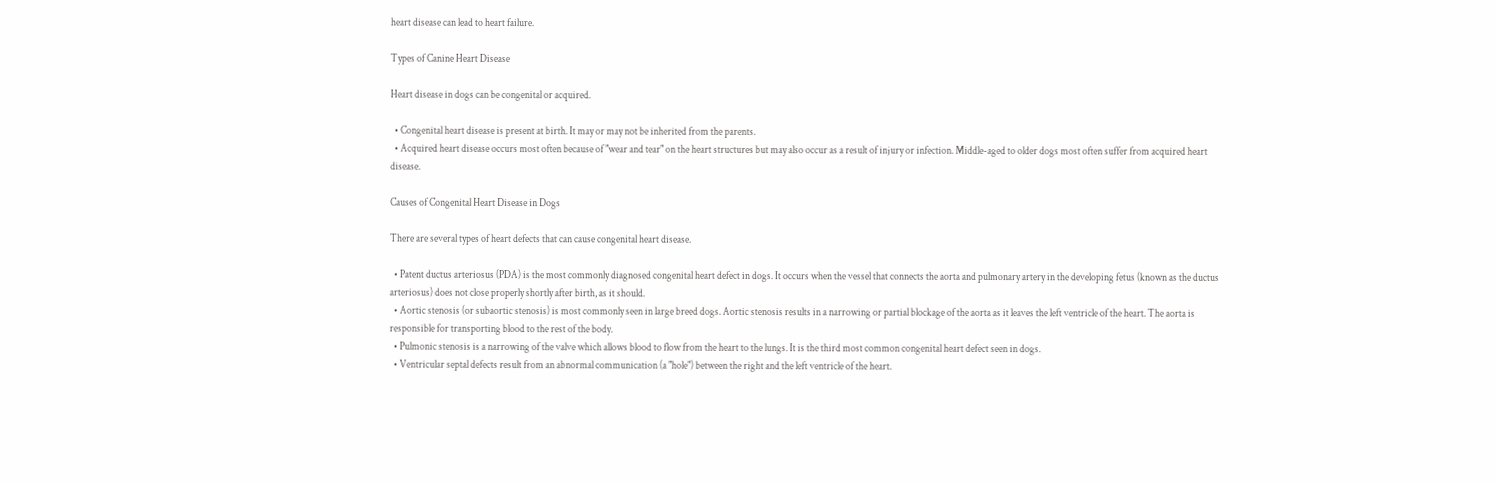heart disease can lead to heart failure.

Types of Canine Heart Disease

Heart disease in dogs can be congenital or acquired.

  • Congenital heart disease is present at birth. It may or may not be inherited from the parents.
  • Acquired heart disease occurs most often because of "wear and tear" on the heart structures but may also occur as a result of injury or infection. Middle-aged to older dogs most often suffer from acquired heart disease.

Causes of Congenital Heart Disease in Dogs

There are several types of heart defects that can cause congenital heart disease.

  • Patent ductus arteriosus (PDA) is the most commonly diagnosed congenital heart defect in dogs. It occurs when the vessel that connects the aorta and pulmonary artery in the developing fetus (known as the ductus arteriosus) does not close properly shortly after birth, as it should.
  • Aortic stenosis (or subaortic stenosis) is most commonly seen in large breed dogs. Aortic stenosis results in a narrowing or partial blockage of the aorta as it leaves the left ventricle of the heart. The aorta is responsible for transporting blood to the rest of the body.
  • Pulmonic stenosis is a narrowing of the valve which allows blood to flow from the heart to the lungs. It is the third most common congenital heart defect seen in dogs.
  • Ventricular septal defects result from an abnormal communication (a "hole") between the right and the left ventricle of the heart.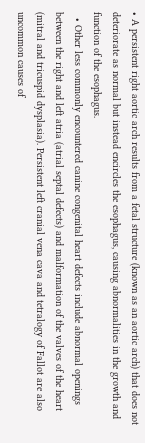• A persistent right aortic arch results from a fetal structure (known as an aortic arch) that does not deteriorate as normal but instead encircles the esophagus, causing abnormalities in the growth and function of the esophagus.
  • Other less commonly encountered canine congenital heart defects include abnormal openings between the right and left atria (atrial septal defects) and malformation of the valves of the heart (mitral and tricuspid dysplasia). Persistent left cranial vena cava and tetralogy of Fallot are also uncommon causes of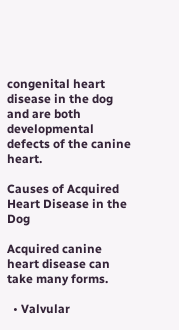congenital heart disease in the dog and are both developmental defects of the canine heart.

Causes of Acquired Heart Disease in the Dog

Acquired canine heart disease can take many forms.

  • Valvular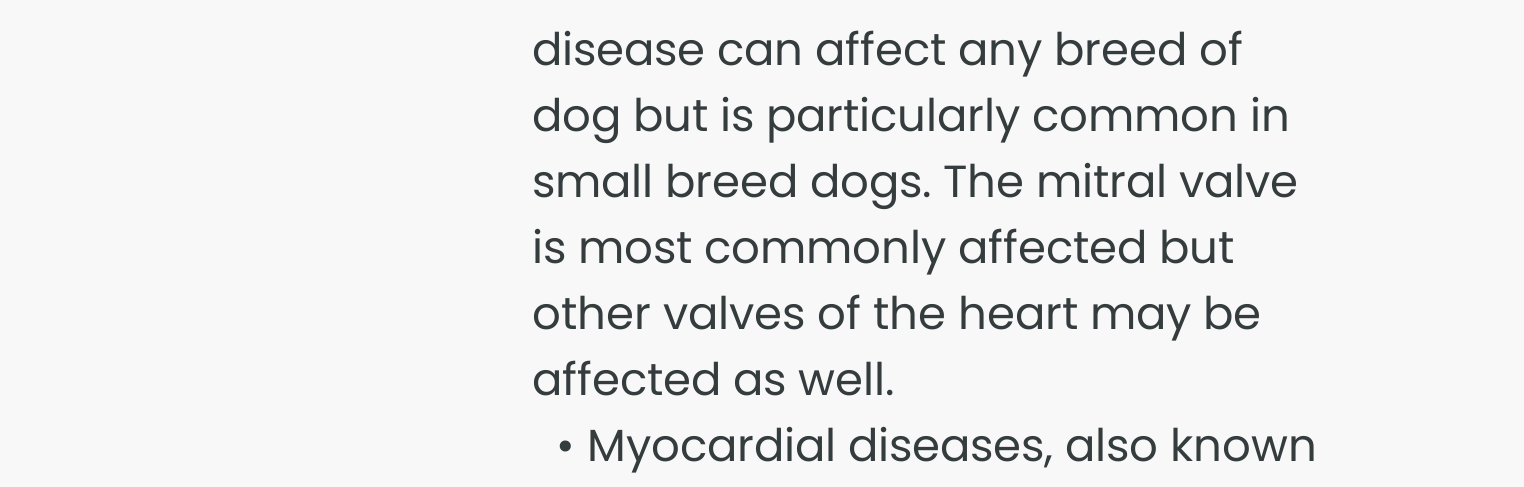disease can affect any breed of dog but is particularly common in small breed dogs. The mitral valve is most commonly affected but other valves of the heart may be affected as well.
  • Myocardial diseases, also known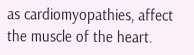as cardiomyopathies, affect the muscle of the heart.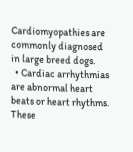Cardiomyopathies are commonly diagnosed in large breed dogs.
  • Cardiac arrhythmias are abnormal heart beats or heart rhythms. These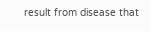result from disease that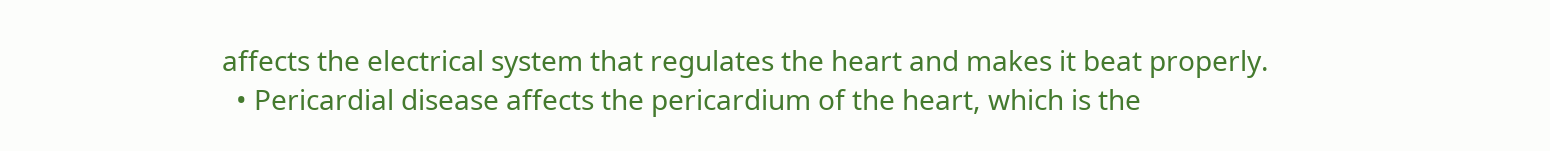affects the electrical system that regulates the heart and makes it beat properly.
  • Pericardial disease affects the pericardium of the heart, which is the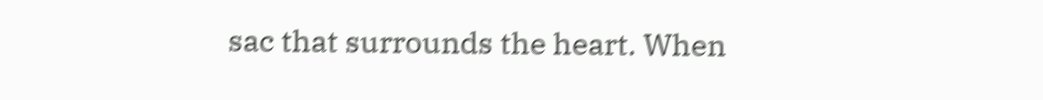sac that surrounds the heart. When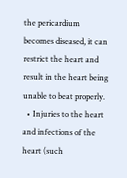the pericardium becomes diseased, it can restrict the heart and result in the heart being unable to beat properly.
  • Injuries to the heart and infections of the heart (such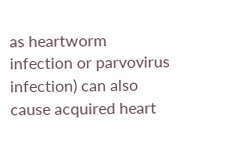as heartworm infection or parvovirus infection) can also cause acquired heart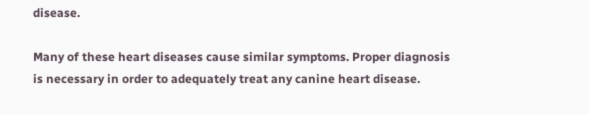disease.

Many of these heart diseases cause similar symptoms. Proper diagnosis is necessary in order to adequately treat any canine heart disease.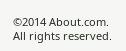©2014 About.com. All rights reserved.